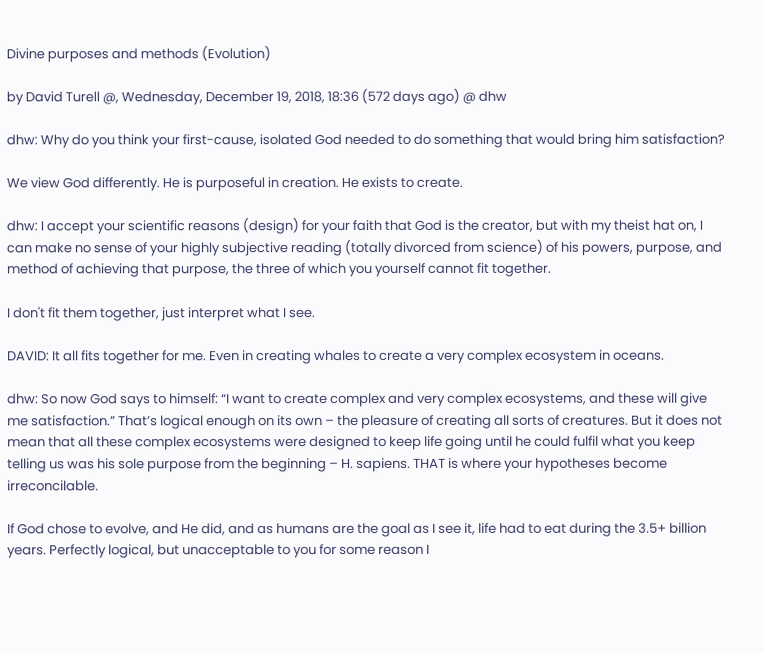Divine purposes and methods (Evolution)

by David Turell @, Wednesday, December 19, 2018, 18:36 (572 days ago) @ dhw

dhw: Why do you think your first-cause, isolated God needed to do something that would bring him satisfaction?

We view God differently. He is purposeful in creation. He exists to create.

dhw: I accept your scientific reasons (design) for your faith that God is the creator, but with my theist hat on, I can make no sense of your highly subjective reading (totally divorced from science) of his powers, purpose, and method of achieving that purpose, the three of which you yourself cannot fit together.

I don't fit them together, just interpret what I see.

DAVID: It all fits together for me. Even in creating whales to create a very complex ecosystem in oceans.

dhw: So now God says to himself: “I want to create complex and very complex ecosystems, and these will give me satisfaction.” That’s logical enough on its own – the pleasure of creating all sorts of creatures. But it does not mean that all these complex ecosystems were designed to keep life going until he could fulfil what you keep telling us was his sole purpose from the beginning – H. sapiens. THAT is where your hypotheses become irreconcilable.

If God chose to evolve, and He did, and as humans are the goal as I see it, life had to eat during the 3.5+ billion years. Perfectly logical, but unacceptable to you for some reason I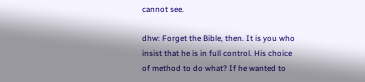cannot see.

dhw: Forget the Bible, then. It is you who insist that he is in full control. His choice of method to do what? If he wanted to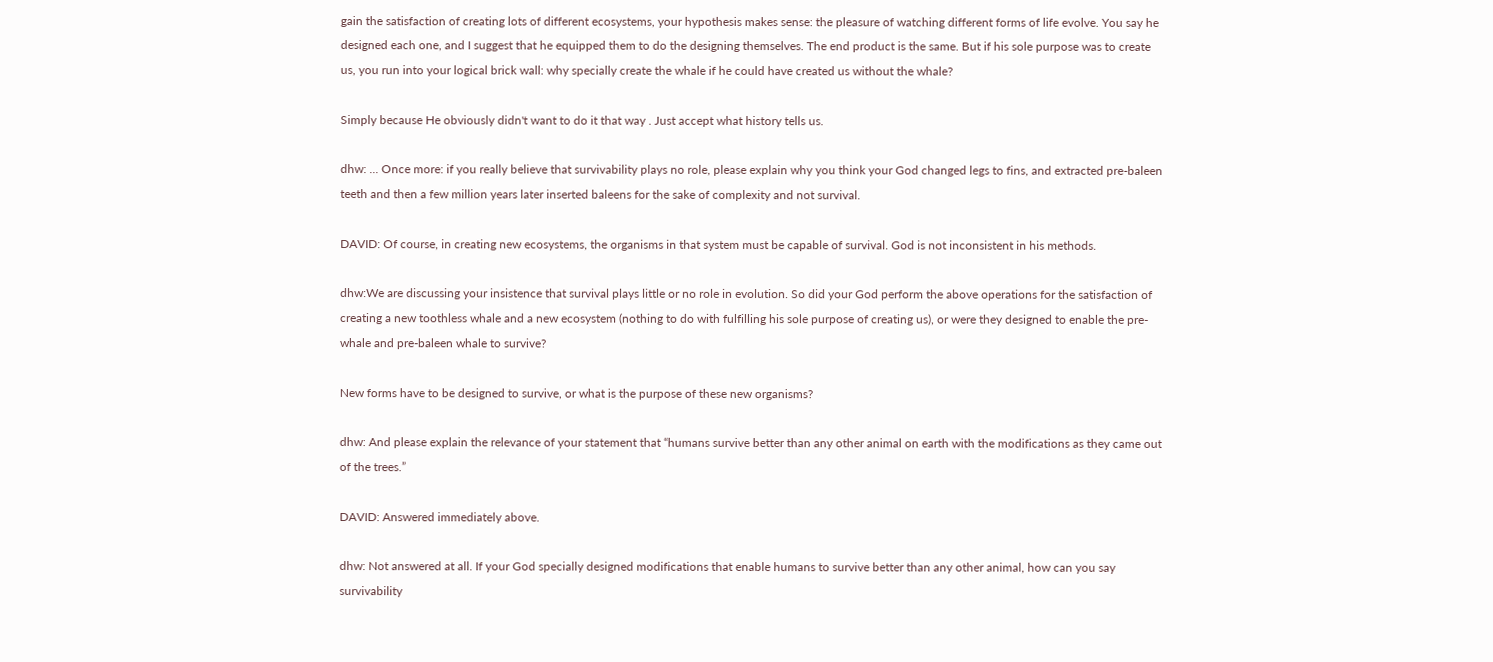gain the satisfaction of creating lots of different ecosystems, your hypothesis makes sense: the pleasure of watching different forms of life evolve. You say he designed each one, and I suggest that he equipped them to do the designing themselves. The end product is the same. But if his sole purpose was to create us, you run into your logical brick wall: why specially create the whale if he could have created us without the whale?

Simply because He obviously didn't want to do it that way . Just accept what history tells us.

dhw: ... Once more: if you really believe that survivability plays no role, please explain why you think your God changed legs to fins, and extracted pre-baleen teeth and then a few million years later inserted baleens for the sake of complexity and not survival.

DAVID: Of course, in creating new ecosystems, the organisms in that system must be capable of survival. God is not inconsistent in his methods.

dhw:We are discussing your insistence that survival plays little or no role in evolution. So did your God perform the above operations for the satisfaction of creating a new toothless whale and a new ecosystem (nothing to do with fulfilling his sole purpose of creating us), or were they designed to enable the pre-whale and pre-baleen whale to survive?

New forms have to be designed to survive, or what is the purpose of these new organisms?

dhw: And please explain the relevance of your statement that “humans survive better than any other animal on earth with the modifications as they came out of the trees.”

DAVID: Answered immediately above.

dhw: Not answered at all. If your God specially designed modifications that enable humans to survive better than any other animal, how can you say survivability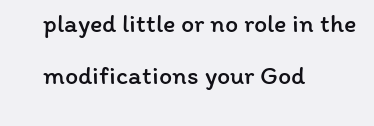played little or no role in the modifications your God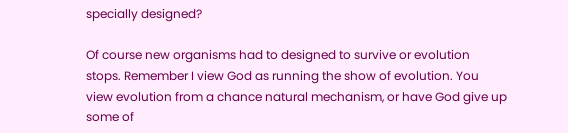specially designed?

Of course new organisms had to designed to survive or evolution stops. Remember I view God as running the show of evolution. You view evolution from a chance natural mechanism, or have God give up some of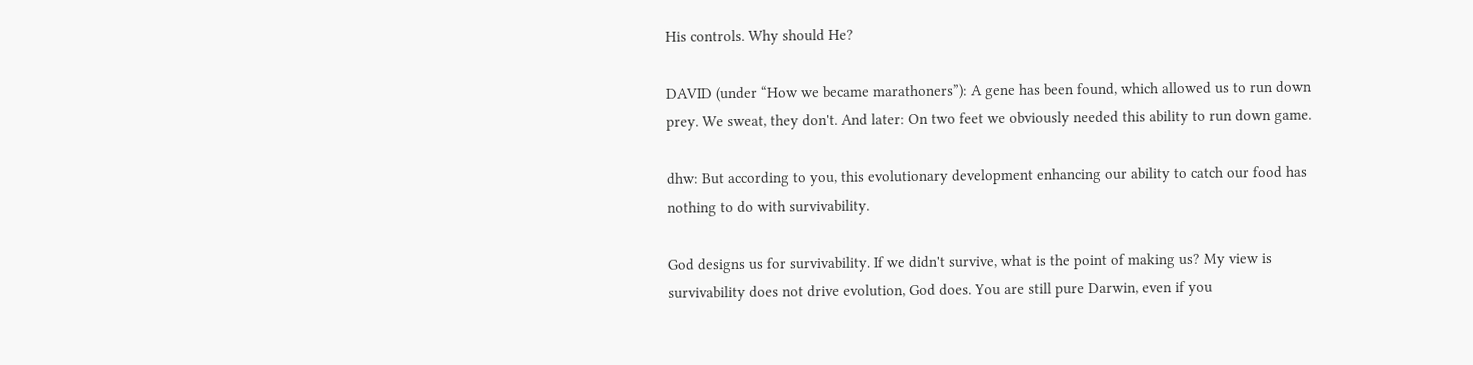His controls. Why should He?

DAVID (under “How we became marathoners”): A gene has been found, which allowed us to run down prey. We sweat, they don't. And later: On two feet we obviously needed this ability to run down game.

dhw: But according to you, this evolutionary development enhancing our ability to catch our food has nothing to do with survivability.

God designs us for survivability. If we didn't survive, what is the point of making us? My view is survivability does not drive evolution, God does. You are still pure Darwin, even if you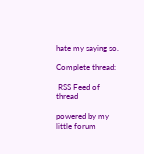hate my saying so.

Complete thread:

 RSS Feed of thread

powered by my little forum